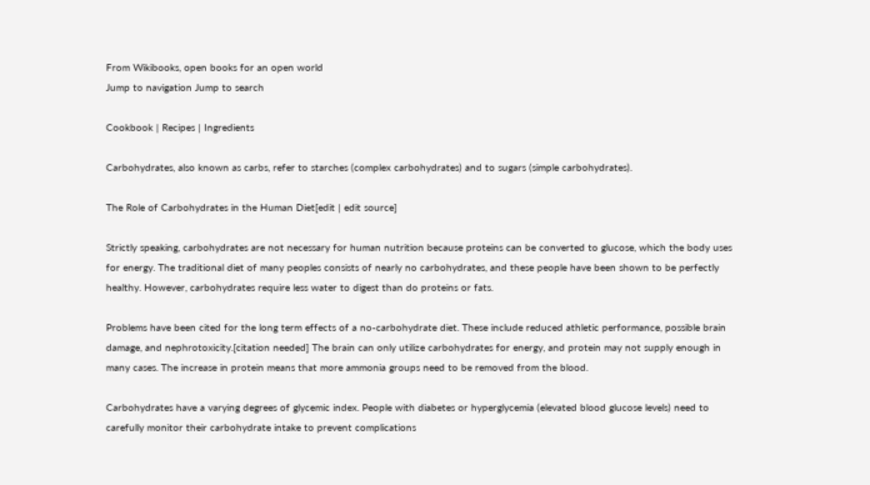From Wikibooks, open books for an open world
Jump to navigation Jump to search

Cookbook | Recipes | Ingredients

Carbohydrates, also known as carbs, refer to starches (complex carbohydrates) and to sugars (simple carbohydrates).

The Role of Carbohydrates in the Human Diet[edit | edit source]

Strictly speaking, carbohydrates are not necessary for human nutrition because proteins can be converted to glucose, which the body uses for energy. The traditional diet of many peoples consists of nearly no carbohydrates, and these people have been shown to be perfectly healthy. However, carbohydrates require less water to digest than do proteins or fats.

Problems have been cited for the long term effects of a no-carbohydrate diet. These include reduced athletic performance, possible brain damage, and nephrotoxicity.[citation needed] The brain can only utilize carbohydrates for energy, and protein may not supply enough in many cases. The increase in protein means that more ammonia groups need to be removed from the blood.

Carbohydrates have a varying degrees of glycemic index. People with diabetes or hyperglycemia (elevated blood glucose levels) need to carefully monitor their carbohydrate intake to prevent complications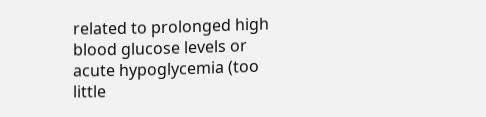related to prolonged high blood glucose levels or acute hypoglycemia (too little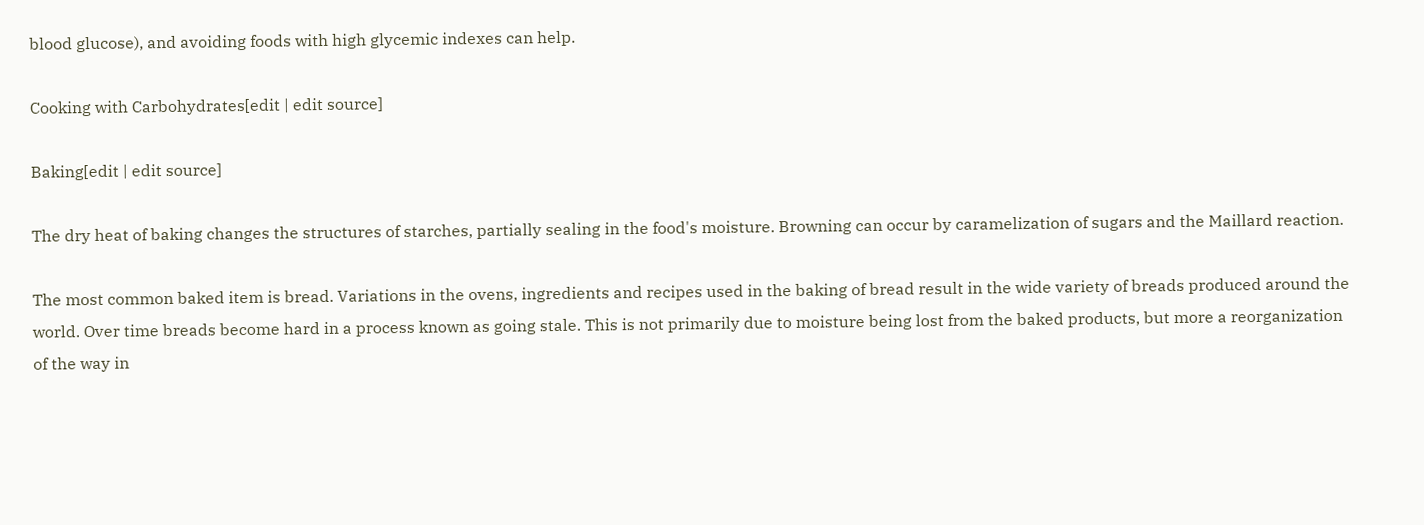blood glucose), and avoiding foods with high glycemic indexes can help.

Cooking with Carbohydrates[edit | edit source]

Baking[edit | edit source]

The dry heat of baking changes the structures of starches, partially sealing in the food's moisture. Browning can occur by caramelization of sugars and the Maillard reaction.

The most common baked item is bread. Variations in the ovens, ingredients and recipes used in the baking of bread result in the wide variety of breads produced around the world. Over time breads become hard in a process known as going stale. This is not primarily due to moisture being lost from the baked products, but more a reorganization of the way in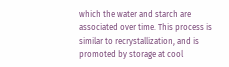which the water and starch are associated over time. This process is similar to recrystallization, and is promoted by storage at cool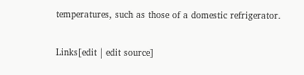temperatures, such as those of a domestic refrigerator.

Links[edit | edit source]